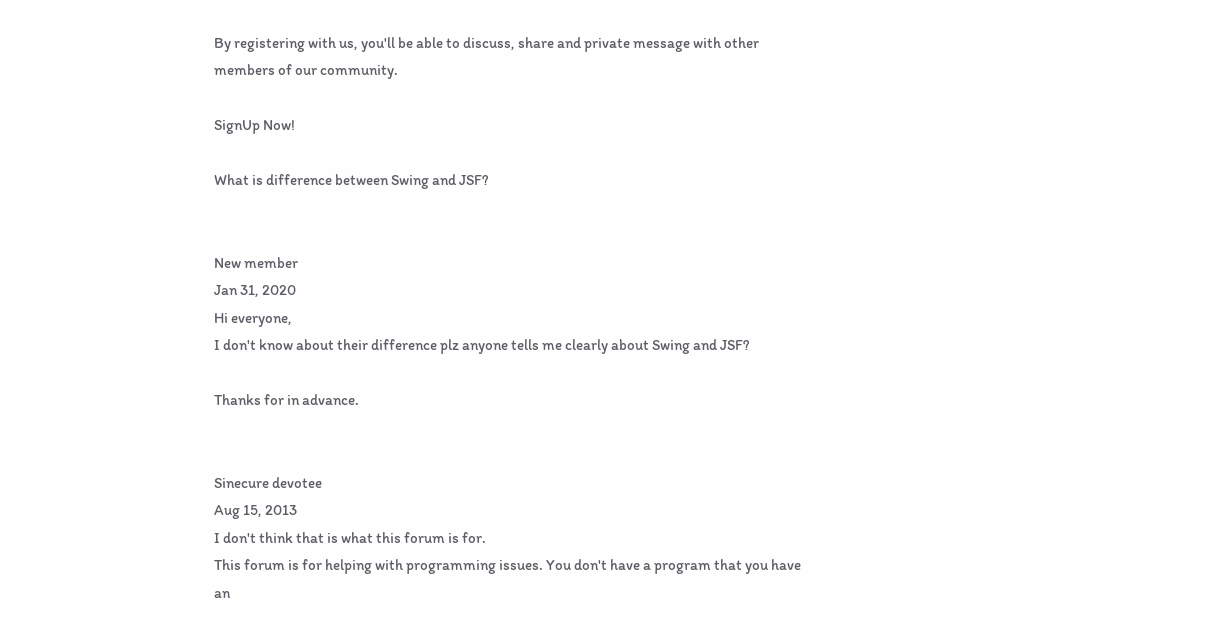By registering with us, you'll be able to discuss, share and private message with other members of our community.

SignUp Now!

What is difference between Swing and JSF?


New member
Jan 31, 2020
Hi everyone,
I don't know about their difference plz anyone tells me clearly about Swing and JSF?

Thanks for in advance.


Sinecure devotee
Aug 15, 2013
I don't think that is what this forum is for.
This forum is for helping with programming issues. You don't have a program that you have an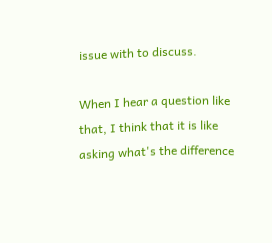issue with to discuss.

When I hear a question like that, I think that it is like asking what's the difference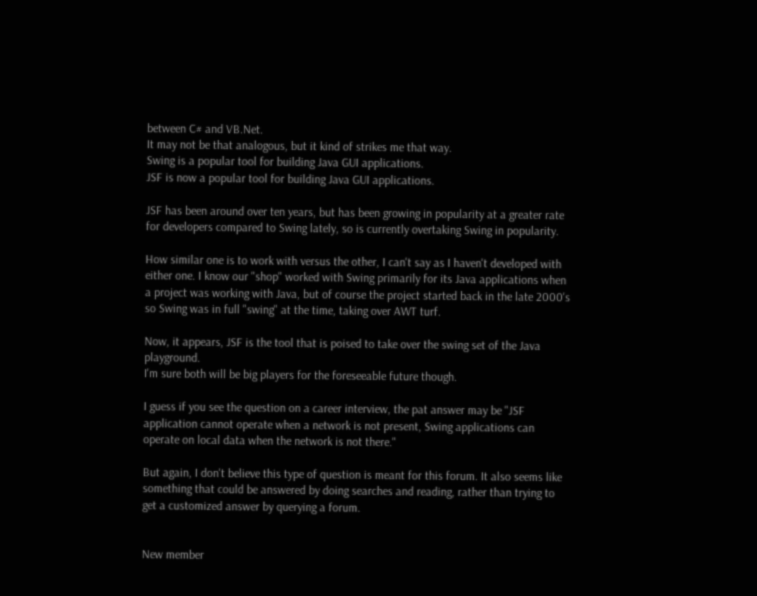between C# and VB.Net.
It may not be that analogous, but it kind of strikes me that way.
Swing is a popular tool for building Java GUI applications.
JSF is now a popular tool for building Java GUI applications.

JSF has been around over ten years, but has been growing in popularity at a greater rate for developers compared to Swing lately, so is currently overtaking Swing in popularity.

How similar one is to work with versus the other, I can't say as I haven't developed with either one. I know our "shop" worked with Swing primarily for its Java applications when a project was working with Java, but of course the project started back in the late 2000's so Swing was in full "swing" at the time, taking over AWT turf.

Now, it appears, JSF is the tool that is poised to take over the swing set of the Java playground.
I'm sure both will be big players for the foreseeable future though.

I guess if you see the question on a career interview, the pat answer may be "JSF application cannot operate when a network is not present, Swing applications can operate on local data when the network is not there."

But again, I don't believe this type of question is meant for this forum. It also seems like something that could be answered by doing searches and reading, rather than trying to get a customized answer by querying a forum.


New member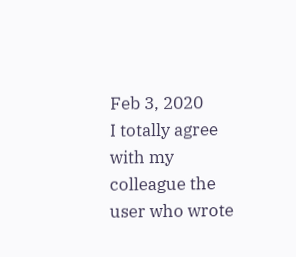Feb 3, 2020
I totally agree with my colleague the user who wrote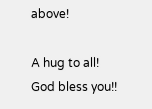above!

A hug to all! God bless you!!